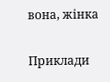вона, жінка

Приклади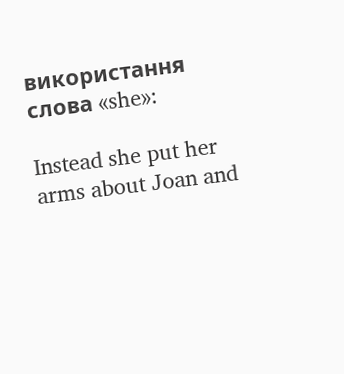використання слова «she»:

Instead she put her arms about Joan and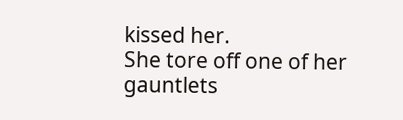kissed her.
She tore off one of her gauntlets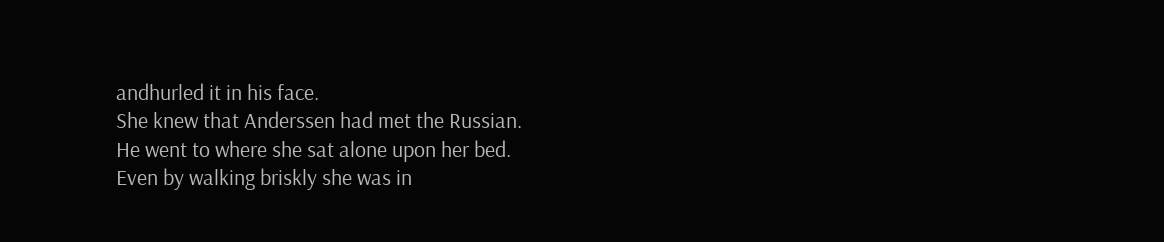andhurled it in his face.
She knew that Anderssen had met the Russian.
He went to where she sat alone upon her bed.
Even by walking briskly she was in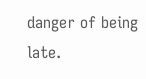danger of being late.